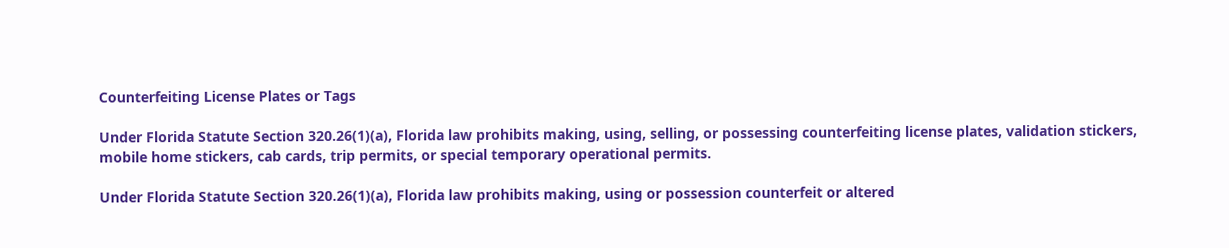Counterfeiting License Plates or Tags

Under Florida Statute Section 320.26(1)(a), Florida law prohibits making, using, selling, or possessing counterfeiting license plates, validation stickers, mobile home stickers, cab cards, trip permits, or special temporary operational permits.

Under Florida Statute Section 320.26(1)(a), Florida law prohibits making, using or possession counterfeit or altered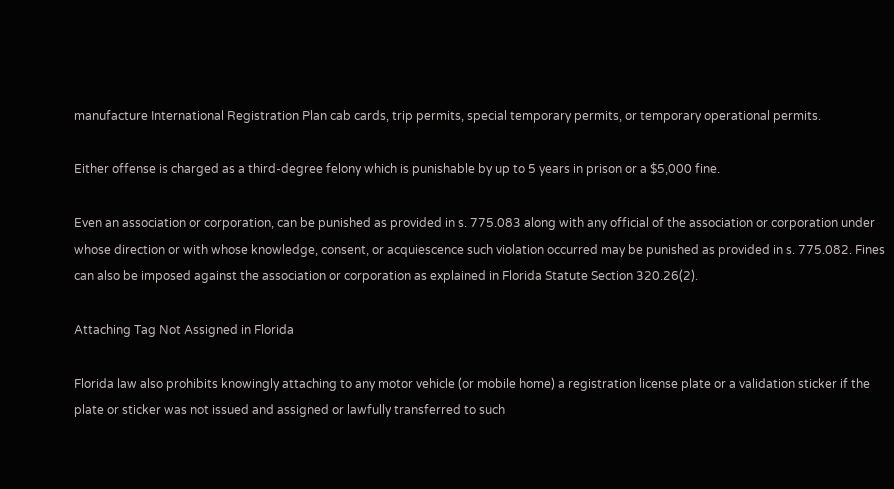manufacture International Registration Plan cab cards, trip permits, special temporary permits, or temporary operational permits.

Either offense is charged as a third-degree felony which is punishable by up to 5 years in prison or a $5,000 fine.

Even an association or corporation, can be punished as provided in s. 775.083 along with any official of the association or corporation under whose direction or with whose knowledge, consent, or acquiescence such violation occurred may be punished as provided in s. 775.082. Fines can also be imposed against the association or corporation as explained in Florida Statute Section 320.26(2).

Attaching Tag Not Assigned in Florida

Florida law also prohibits knowingly attaching to any motor vehicle (or mobile home) a registration license plate or a validation sticker if the plate or sticker was not issued and assigned or lawfully transferred to such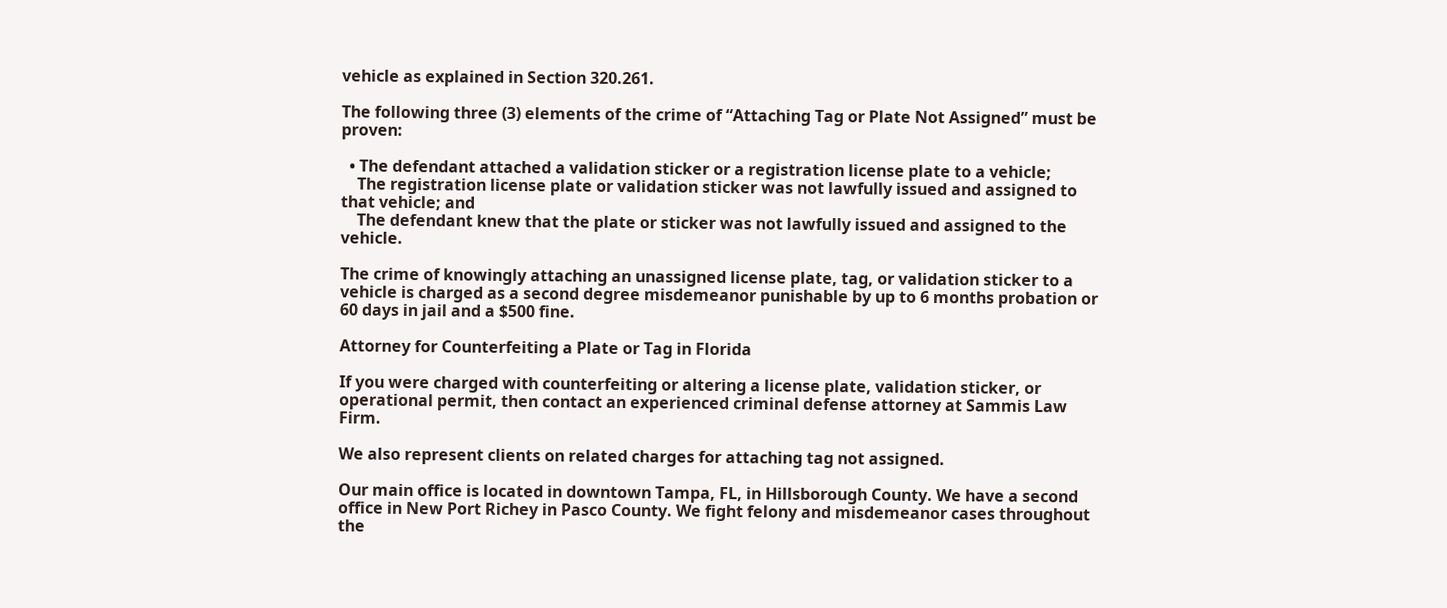vehicle as explained in Section 320.261.

The following three (3) elements of the crime of “Attaching Tag or Plate Not Assigned” must be proven:

  • The defendant attached a validation sticker or a registration license plate to a vehicle;
    The registration license plate or validation sticker was not lawfully issued and assigned to that vehicle; and
    The defendant knew that the plate or sticker was not lawfully issued and assigned to the vehicle.

The crime of knowingly attaching an unassigned license plate, tag, or validation sticker to a vehicle is charged as a second degree misdemeanor punishable by up to 6 months probation or 60 days in jail and a $500 fine.

Attorney for Counterfeiting a Plate or Tag in Florida

If you were charged with counterfeiting or altering a license plate, validation sticker, or operational permit, then contact an experienced criminal defense attorney at Sammis Law Firm.

We also represent clients on related charges for attaching tag not assigned.

Our main office is located in downtown Tampa, FL, in Hillsborough County. We have a second office in New Port Richey in Pasco County. We fight felony and misdemeanor cases throughout the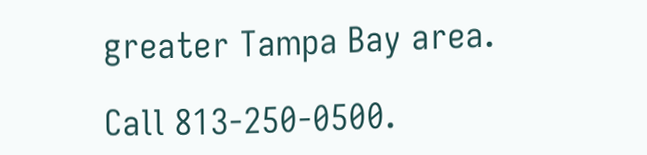greater Tampa Bay area.

Call 813-250-0500.